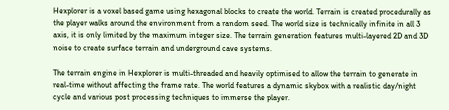Hexplorer is a voxel based game using hexagonal blocks to create the world. Terrain is created procedurally as the player walks around the environment from a random seed. The world size is technically infinite in all 3 axis, it is only limited by the maximum integer size. The terrain generation features multi-layered 2D and 3D noise to create surface terrain and underground cave systems.

The terrain engine in Hexplorer is multi-threaded and heavily optimised to allow the terrain to generate in real-time without affecting the frame rate. The world features a dynamic skybox with a realistic day/night cycle and various post processing techniques to immerse the player.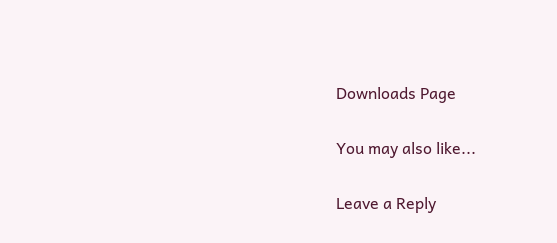Downloads Page

You may also like...

Leave a Reply